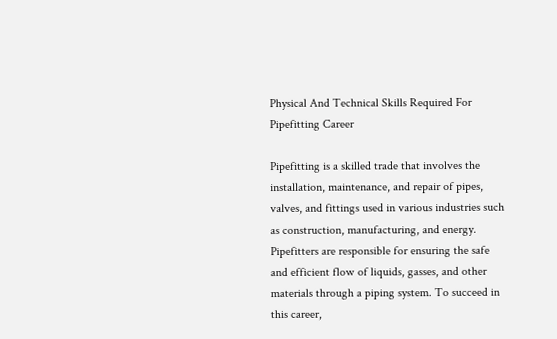Physical And Technical Skills Required For Pipefitting Career

Pipefitting is a skilled trade that involves the installation, maintenance, and repair of pipes, valves, and fittings used in various industries such as construction, manufacturing, and energy. Pipefitters are responsible for ensuring the safe and efficient flow of liquids, gasses, and other materials through a piping system. To succeed in this career,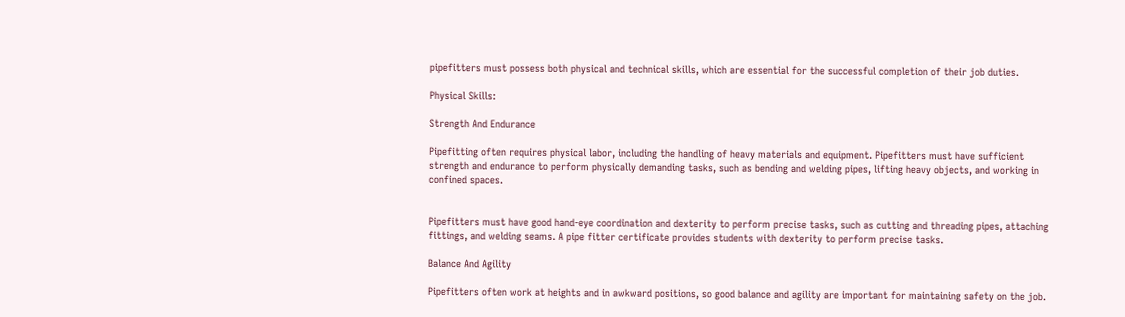pipefitters must possess both physical and technical skills, which are essential for the successful completion of their job duties.

Physical Skills:

Strength And Endurance

Pipefitting often requires physical labor, including the handling of heavy materials and equipment. Pipefitters must have sufficient strength and endurance to perform physically demanding tasks, such as bending and welding pipes, lifting heavy objects, and working in confined spaces.


Pipefitters must have good hand-eye coordination and dexterity to perform precise tasks, such as cutting and threading pipes, attaching fittings, and welding seams. A pipe fitter certificate provides students with dexterity to perform precise tasks.

Balance And Agility

Pipefitters often work at heights and in awkward positions, so good balance and agility are important for maintaining safety on the job.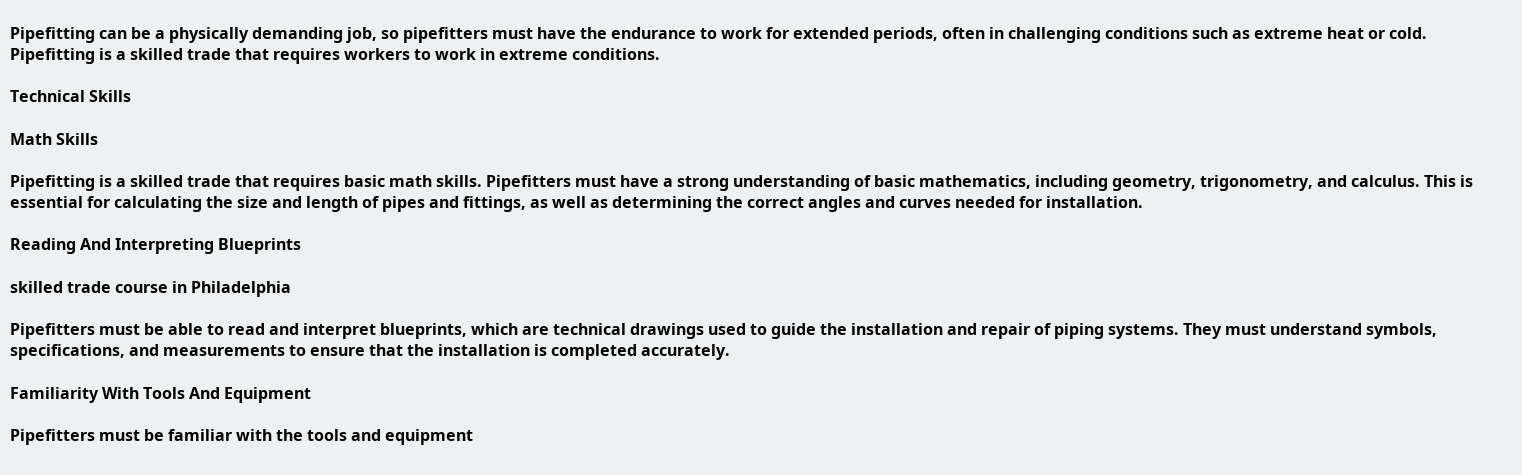Pipefitting can be a physically demanding job, so pipefitters must have the endurance to work for extended periods, often in challenging conditions such as extreme heat or cold. Pipefitting is a skilled trade that requires workers to work in extreme conditions.

Technical Skills

Math Skills

Pipefitting is a skilled trade that requires basic math skills. Pipefitters must have a strong understanding of basic mathematics, including geometry, trigonometry, and calculus. This is essential for calculating the size and length of pipes and fittings, as well as determining the correct angles and curves needed for installation.

Reading And Interpreting Blueprints

skilled trade course in Philadelphia

Pipefitters must be able to read and interpret blueprints, which are technical drawings used to guide the installation and repair of piping systems. They must understand symbols, specifications, and measurements to ensure that the installation is completed accurately.

Familiarity With Tools And Equipment

Pipefitters must be familiar with the tools and equipment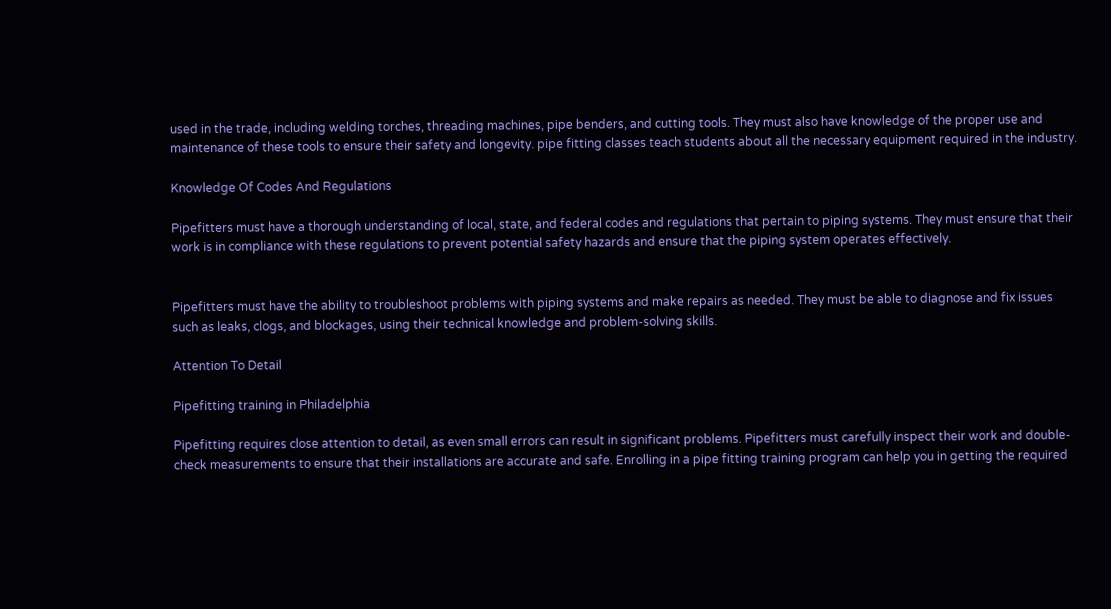used in the trade, including welding torches, threading machines, pipe benders, and cutting tools. They must also have knowledge of the proper use and maintenance of these tools to ensure their safety and longevity. pipe fitting classes teach students about all the necessary equipment required in the industry.

Knowledge Of Codes And Regulations

Pipefitters must have a thorough understanding of local, state, and federal codes and regulations that pertain to piping systems. They must ensure that their work is in compliance with these regulations to prevent potential safety hazards and ensure that the piping system operates effectively.


Pipefitters must have the ability to troubleshoot problems with piping systems and make repairs as needed. They must be able to diagnose and fix issues such as leaks, clogs, and blockages, using their technical knowledge and problem-solving skills.

Attention To Detail

Pipefitting training in Philadelphia

Pipefitting requires close attention to detail, as even small errors can result in significant problems. Pipefitters must carefully inspect their work and double-check measurements to ensure that their installations are accurate and safe. Enrolling in a pipe fitting training program can help you in getting the required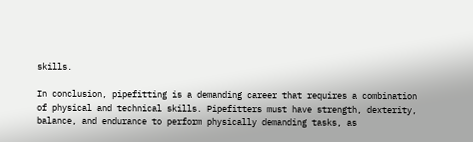skills.

In conclusion, pipefitting is a demanding career that requires a combination of physical and technical skills. Pipefitters must have strength, dexterity, balance, and endurance to perform physically demanding tasks, as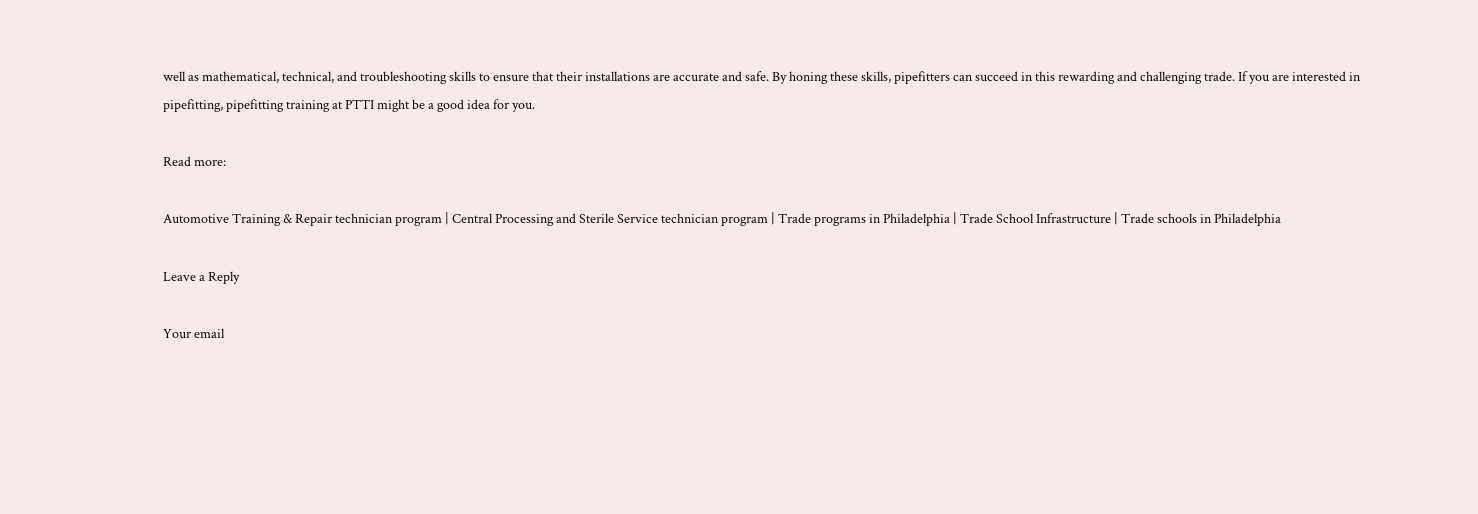well as mathematical, technical, and troubleshooting skills to ensure that their installations are accurate and safe. By honing these skills, pipefitters can succeed in this rewarding and challenging trade. If you are interested in pipefitting, pipefitting training at PTTI might be a good idea for you.

Read more:

Automotive Training & Repair technician program | Central Processing and Sterile Service technician program | Trade programs in Philadelphia | Trade School Infrastructure | Trade schools in Philadelphia

Leave a Reply

Your email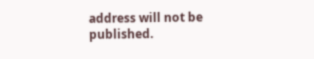address will not be published.